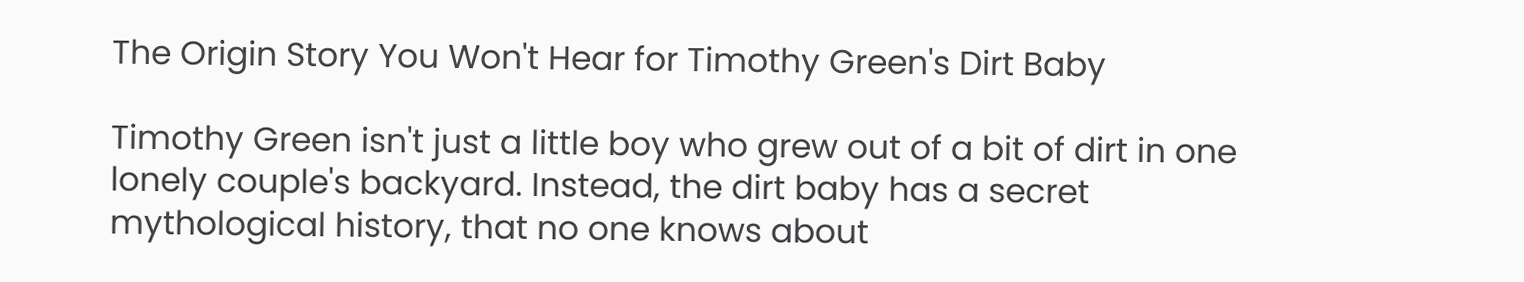The Origin Story You Won't Hear for Timothy Green's Dirt Baby

Timothy Green isn't just a little boy who grew out of a bit of dirt in one lonely couple's backyard. Instead, the dirt baby has a secret mythological history, that no one knows about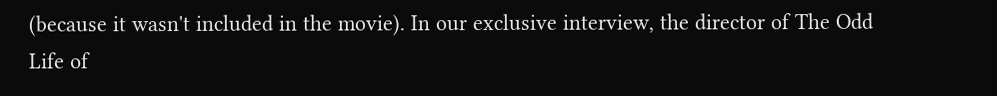(because it wasn't included in the movie). In our exclusive interview, the director of The Odd Life of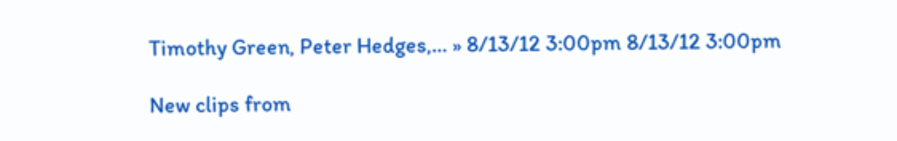Timothy Green, Peter Hedges,… » 8/13/12 3:00pm 8/13/12 3:00pm

New clips from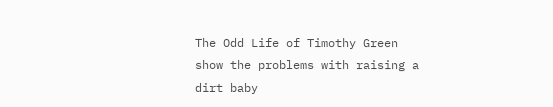The Odd Life of Timothy Green show the problems with raising a dirt baby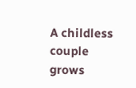A childless couple grows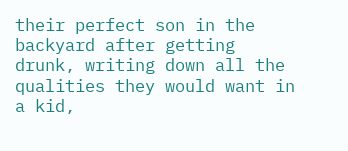their perfect son in the backyard after getting drunk, writing down all the qualities they would want in a kid,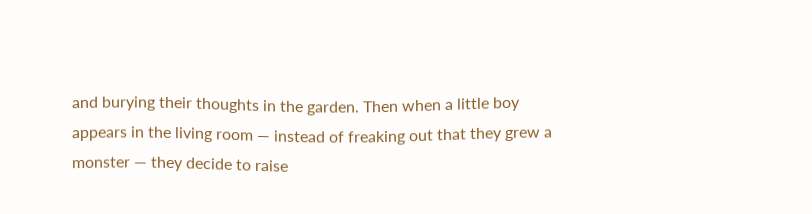and burying their thoughts in the garden. Then when a little boy appears in the living room — instead of freaking out that they grew a monster — they decide to raise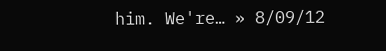him. We're… » 8/09/12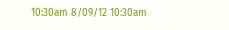10:30am 8/09/12 10:30am